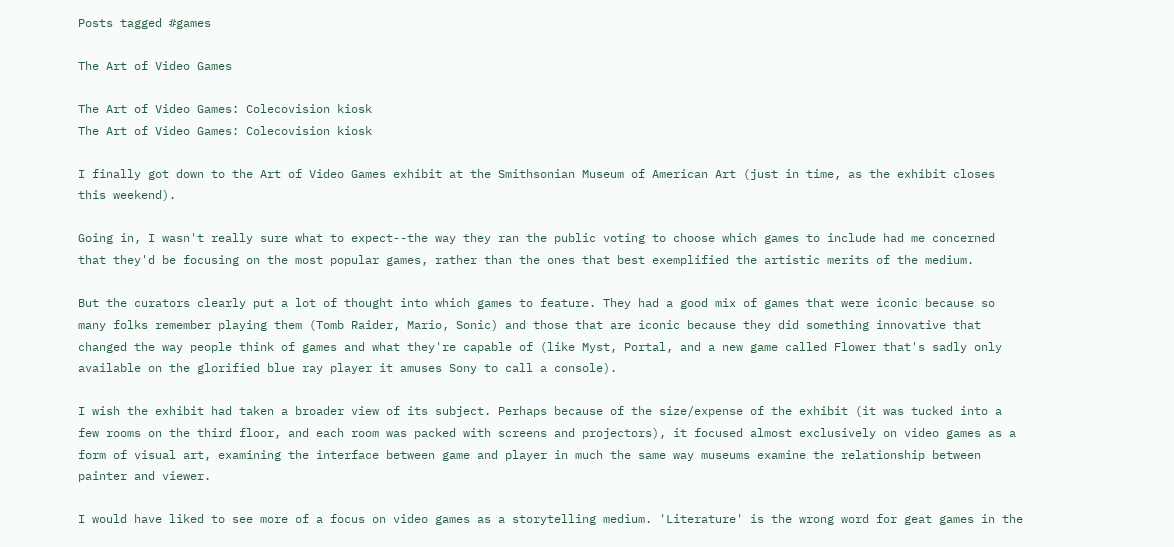Posts tagged #games

The Art of Video Games

The Art of Video Games: Colecovision kiosk
The Art of Video Games: Colecovision kiosk

I finally got down to the Art of Video Games exhibit at the Smithsonian Museum of American Art (just in time, as the exhibit closes this weekend).

Going in, I wasn't really sure what to expect--the way they ran the public voting to choose which games to include had me concerned that they'd be focusing on the most popular games, rather than the ones that best exemplified the artistic merits of the medium.

But the curators clearly put a lot of thought into which games to feature. They had a good mix of games that were iconic because so many folks remember playing them (Tomb Raider, Mario, Sonic) and those that are iconic because they did something innovative that changed the way people think of games and what they're capable of (like Myst, Portal, and a new game called Flower that's sadly only available on the glorified blue ray player it amuses Sony to call a console).

I wish the exhibit had taken a broader view of its subject. Perhaps because of the size/expense of the exhibit (it was tucked into a few rooms on the third floor, and each room was packed with screens and projectors), it focused almost exclusively on video games as a form of visual art, examining the interface between game and player in much the same way museums examine the relationship between painter and viewer.

I would have liked to see more of a focus on video games as a storytelling medium. 'Literature' is the wrong word for geat games in the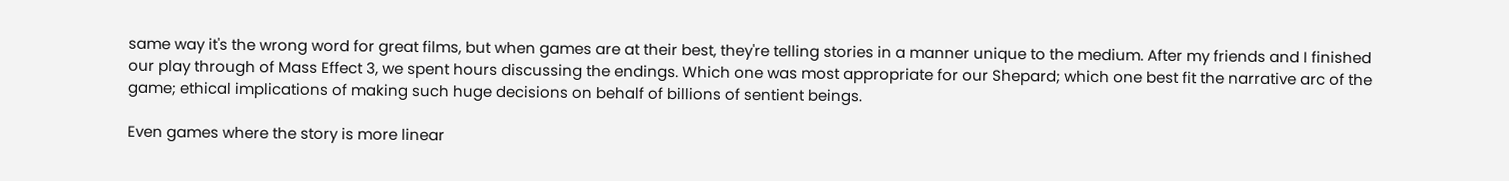same way it's the wrong word for great films, but when games are at their best, they're telling stories in a manner unique to the medium. After my friends and I finished our play through of Mass Effect 3, we spent hours discussing the endings. Which one was most appropriate for our Shepard; which one best fit the narrative arc of the game; ethical implications of making such huge decisions on behalf of billions of sentient beings.

Even games where the story is more linear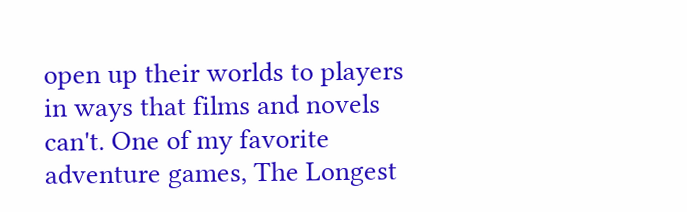open up their worlds to players in ways that films and novels can't. One of my favorite adventure games, The Longest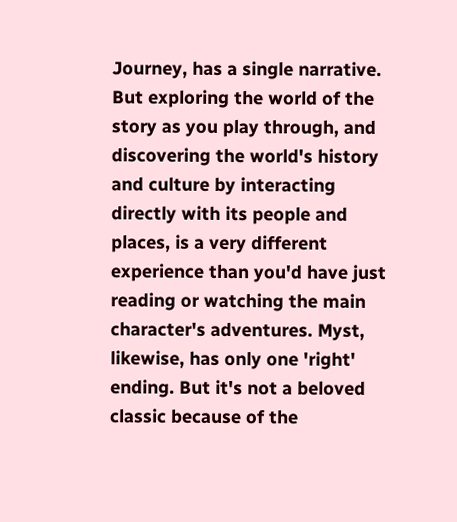Journey, has a single narrative. But exploring the world of the story as you play through, and discovering the world's history and culture by interacting directly with its people and places, is a very different experience than you'd have just reading or watching the main character's adventures. Myst, likewise, has only one 'right' ending. But it's not a beloved classic because of the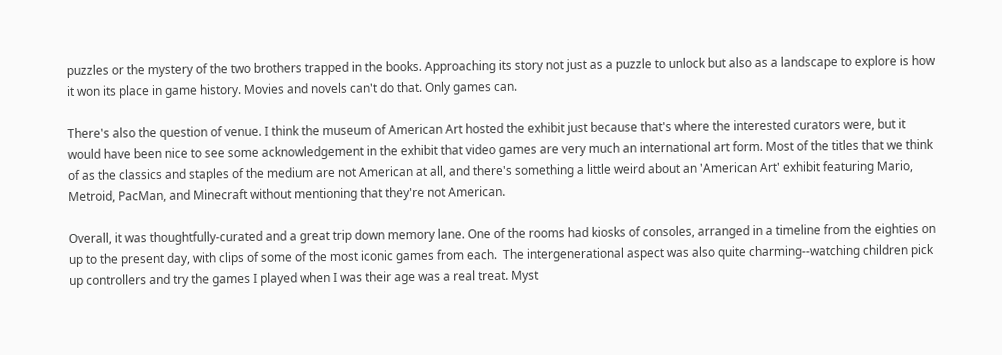puzzles or the mystery of the two brothers trapped in the books. Approaching its story not just as a puzzle to unlock but also as a landscape to explore is how it won its place in game history. Movies and novels can't do that. Only games can.

There's also the question of venue. I think the museum of American Art hosted the exhibit just because that's where the interested curators were, but it would have been nice to see some acknowledgement in the exhibit that video games are very much an international art form. Most of the titles that we think of as the classics and staples of the medium are not American at all, and there's something a little weird about an 'American Art' exhibit featuring Mario, Metroid, PacMan, and Minecraft without mentioning that they're not American.

Overall, it was thoughtfully-curated and a great trip down memory lane. One of the rooms had kiosks of consoles, arranged in a timeline from the eighties on up to the present day, with clips of some of the most iconic games from each.  The intergenerational aspect was also quite charming--watching children pick up controllers and try the games I played when I was their age was a real treat. Myst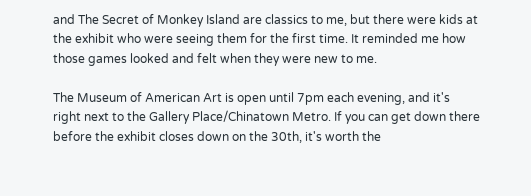and The Secret of Monkey Island are classics to me, but there were kids at the exhibit who were seeing them for the first time. It reminded me how those games looked and felt when they were new to me.

The Museum of American Art is open until 7pm each evening, and it's right next to the Gallery Place/Chinatown Metro. If you can get down there before the exhibit closes down on the 30th, it's worth the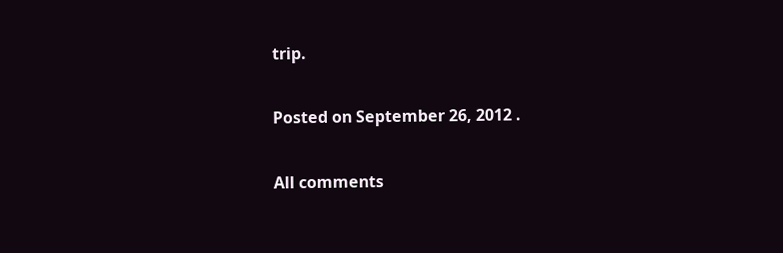trip.

Posted on September 26, 2012 .

All comments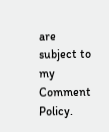are subject to my Comment Policy.